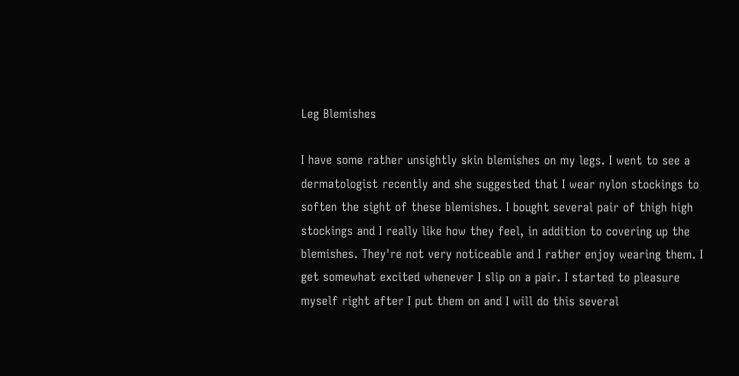Leg Blemishes

I have some rather unsightly skin blemishes on my legs. I went to see a dermatologist recently and she suggested that I wear nylon stockings to soften the sight of these blemishes. I bought several pair of thigh high stockings and I really like how they feel, in addition to covering up the blemishes. They're not very noticeable and I rather enjoy wearing them. I get somewhat excited whenever I slip on a pair. I started to pleasure myself right after I put them on and I will do this several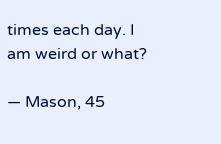times each day. I am weird or what?

— Mason, 45